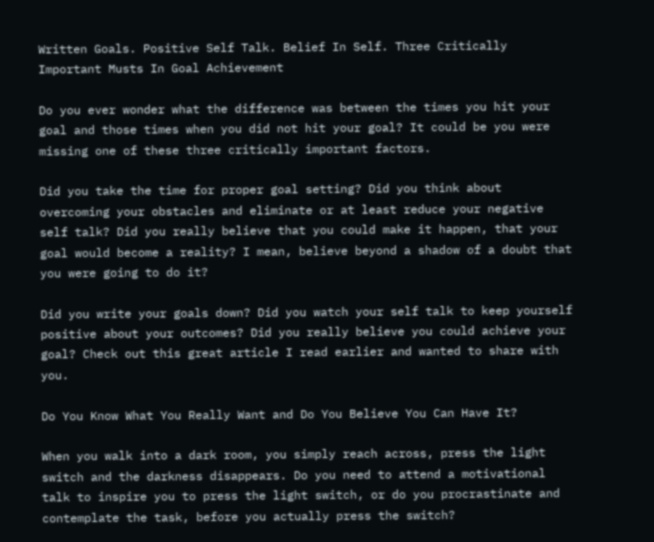Written Goals. Positive Self Talk. Belief In Self. Three Critically Important Musts In Goal Achievement

Do you ever wonder what the difference was between the times you hit your goal and those times when you did not hit your goal? It could be you were missing one of these three critically important factors.

Did you take the time for proper goal setting? Did you think about overcoming your obstacles and eliminate or at least reduce your negative self talk? Did you really believe that you could make it happen, that your goal would become a reality? I mean, believe beyond a shadow of a doubt that you were going to do it?

Did you write your goals down? Did you watch your self talk to keep yourself positive about your outcomes? Did you really believe you could achieve your goal? Check out this great article I read earlier and wanted to share with you.

Do You Know What You Really Want and Do You Believe You Can Have It?

When you walk into a dark room, you simply reach across, press the light switch and the darkness disappears. Do you need to attend a motivational talk to inspire you to press the light switch, or do you procrastinate and contemplate the task, before you actually press the switch?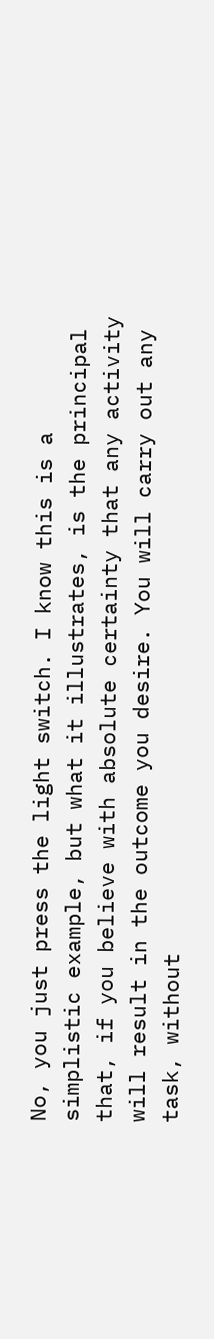No, you just press the light switch. I know this is a simplistic example, but what it illustrates, is the principal that, if you believe with absolute certainty that any activity will result in the outcome you desire. You will carry out any task, without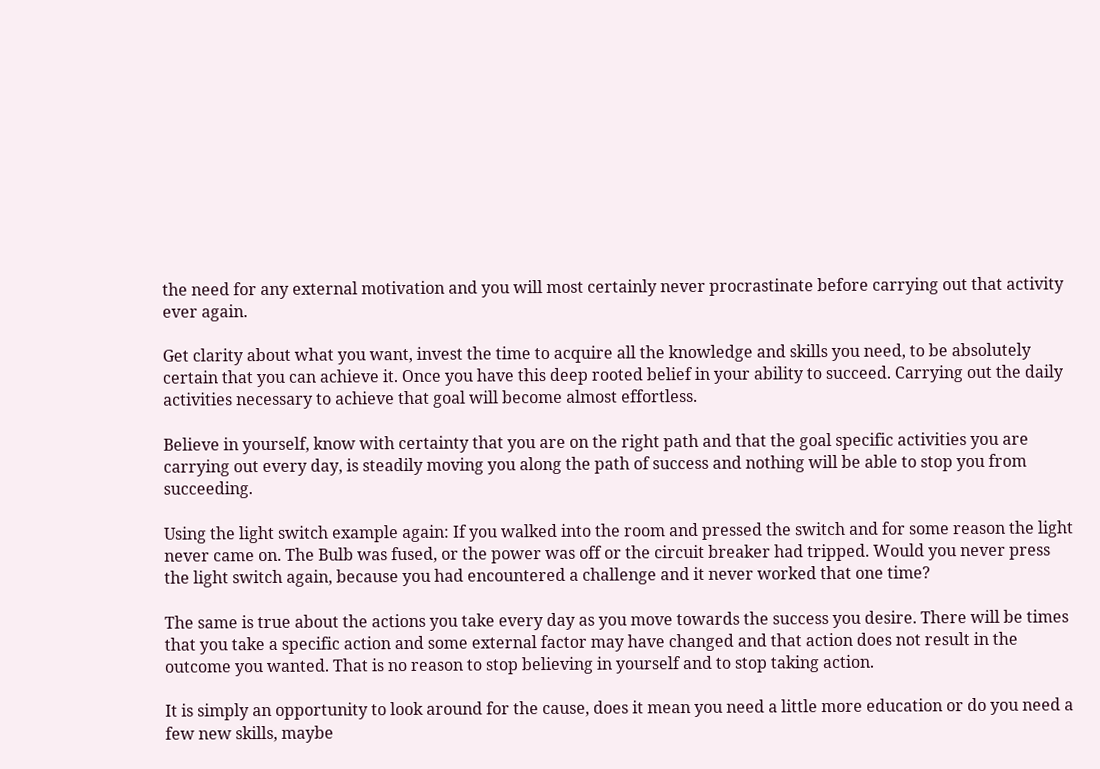the need for any external motivation and you will most certainly never procrastinate before carrying out that activity ever again.

Get clarity about what you want, invest the time to acquire all the knowledge and skills you need, to be absolutely certain that you can achieve it. Once you have this deep rooted belief in your ability to succeed. Carrying out the daily activities necessary to achieve that goal will become almost effortless.

Believe in yourself, know with certainty that you are on the right path and that the goal specific activities you are carrying out every day, is steadily moving you along the path of success and nothing will be able to stop you from succeeding.

Using the light switch example again: If you walked into the room and pressed the switch and for some reason the light never came on. The Bulb was fused, or the power was off or the circuit breaker had tripped. Would you never press the light switch again, because you had encountered a challenge and it never worked that one time?

The same is true about the actions you take every day as you move towards the success you desire. There will be times that you take a specific action and some external factor may have changed and that action does not result in the outcome you wanted. That is no reason to stop believing in yourself and to stop taking action.

It is simply an opportunity to look around for the cause, does it mean you need a little more education or do you need a few new skills, maybe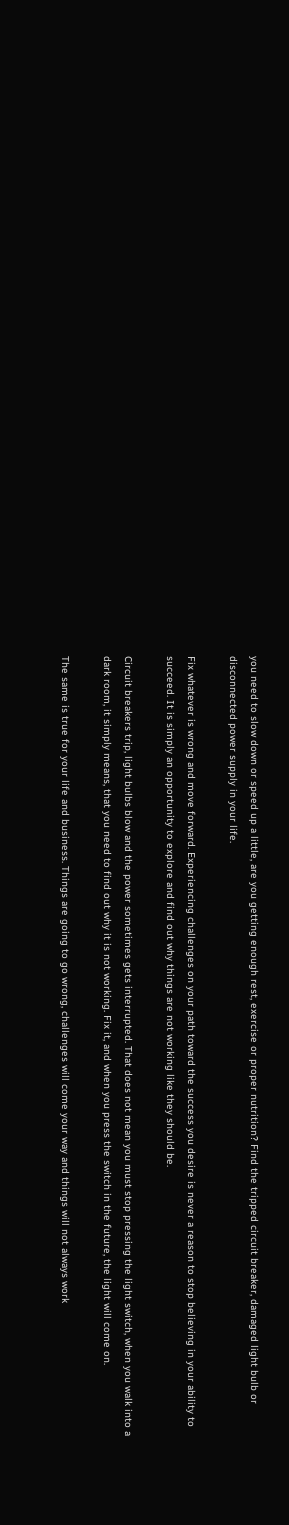you need to slow down or speed up a little, are you getting enough rest, exercise or proper nutrition? Find the tripped circuit breaker, damaged light bulb or disconnected power supply in your life.

Fix whatever is wrong and move forward. Experiencing challenges on your path toward the success you desire is never a reason to stop believing in your ability to succeed. It is simply an opportunity to explore and find out why things are not working like they should be.

Circuit breakers trip, light bulbs blow and the power sometimes gets interrupted. That does not mean you must stop pressing the light switch, when you walk into a dark room, it simply means, that you need to find out why it is not working. Fix it, and when you press the switch in the future, the light will come on.

The same is true for your life and business. Things are going to go wrong, challenges will come your way and things will not always work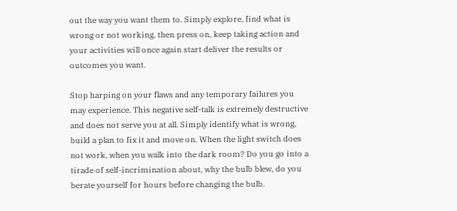out the way you want them to. Simply explore, find what is wrong or not working, then press on, keep taking action and your activities will once again start deliver the results or outcomes you want.

Stop harping on your flaws and any temporary failures you may experience. This negative self-talk is extremely destructive and does not serve you at all. Simply identify what is wrong, build a plan to fix it and move on. When the light switch does not work, when you walk into the dark room? Do you go into a tirade of self-incrimination about, why the bulb blew, do you berate yourself for hours before changing the bulb.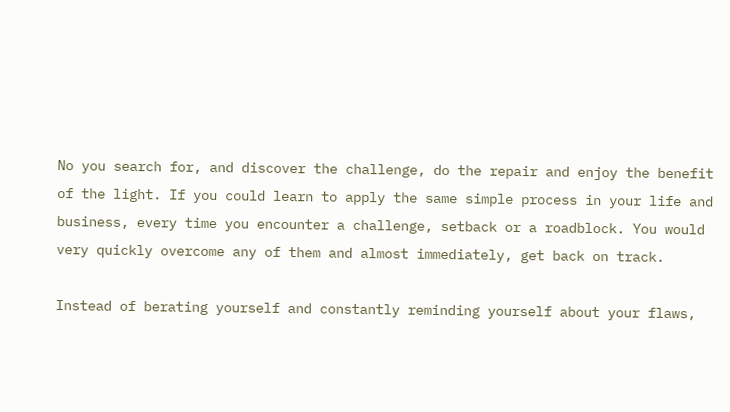No you search for, and discover the challenge, do the repair and enjoy the benefit of the light. If you could learn to apply the same simple process in your life and business, every time you encounter a challenge, setback or a roadblock. You would very quickly overcome any of them and almost immediately, get back on track.

Instead of berating yourself and constantly reminding yourself about your flaws,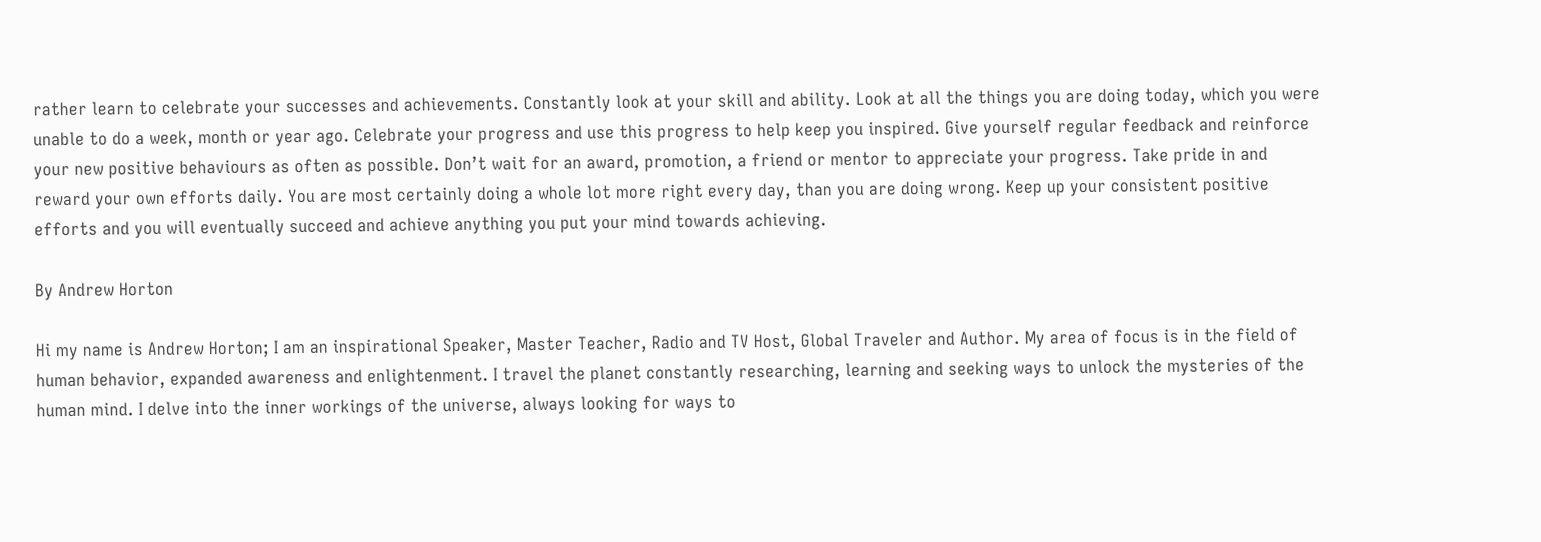rather learn to celebrate your successes and achievements. Constantly look at your skill and ability. Look at all the things you are doing today, which you were unable to do a week, month or year ago. Celebrate your progress and use this progress to help keep you inspired. Give yourself regular feedback and reinforce your new positive behaviours as often as possible. Don’t wait for an award, promotion, a friend or mentor to appreciate your progress. Take pride in and reward your own efforts daily. You are most certainly doing a whole lot more right every day, than you are doing wrong. Keep up your consistent positive efforts and you will eventually succeed and achieve anything you put your mind towards achieving.

By Andrew Horton

Hi my name is Andrew Horton; I am an inspirational Speaker, Master Teacher, Radio and TV Host, Global Traveler and Author. My area of focus is in the field of human behavior, expanded awareness and enlightenment. I travel the planet constantly researching, learning and seeking ways to unlock the mysteries of the human mind. I delve into the inner workings of the universe, always looking for ways to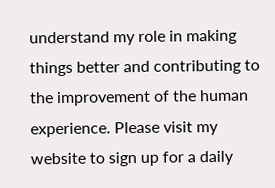understand my role in making things better and contributing to the improvement of the human experience. Please visit my website to sign up for a daily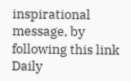inspirational message, by following this link Daily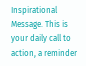Inspirational Message. This is your daily call to action, a reminder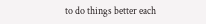to do things better each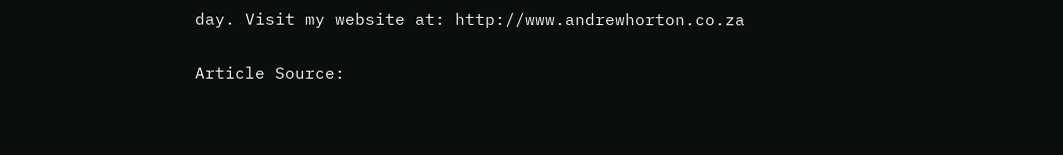day. Visit my website at: http://www.andrewhorton.co.za

Article Source: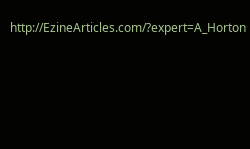http://EzineArticles.com/?expert=A_Horton